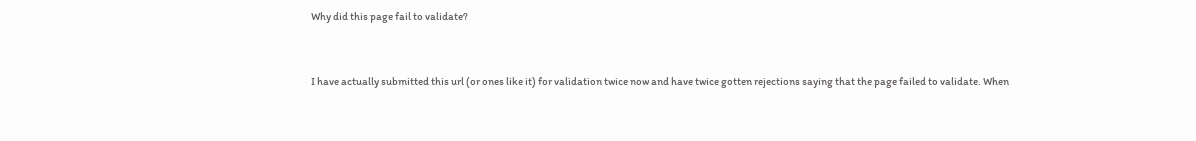Why did this page fail to validate?


I have actually submitted this url (or ones like it) for validation twice now and have twice gotten rejections saying that the page failed to validate. When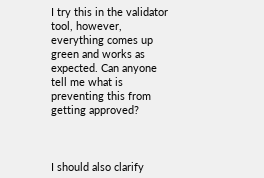I try this in the validator tool, however, everything comes up green and works as expected. Can anyone tell me what is preventing this from getting approved?



I should also clarify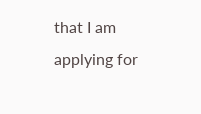that I am applying for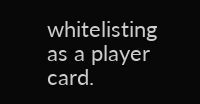whitelisting as a player card.